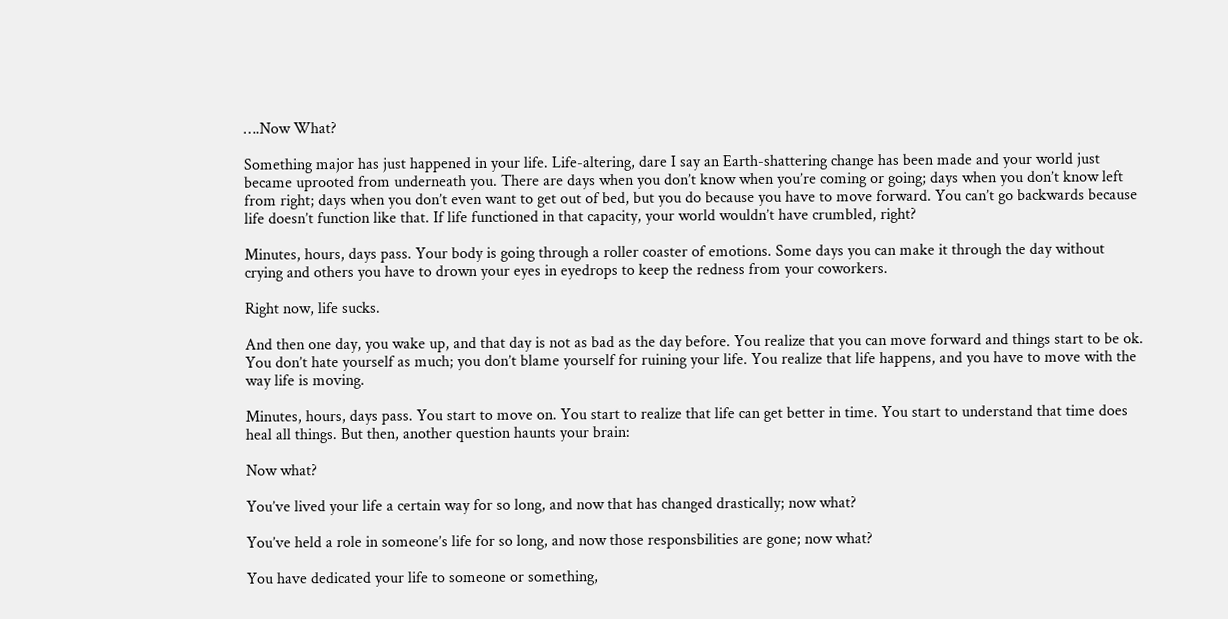….Now What?

Something major has just happened in your life. Life-altering, dare I say an Earth-shattering change has been made and your world just became uprooted from underneath you. There are days when you don’t know when you’re coming or going; days when you don’t know left from right; days when you don’t even want to get out of bed, but you do because you have to move forward. You can’t go backwards because life doesn’t function like that. If life functioned in that capacity, your world wouldn’t have crumbled, right?

Minutes, hours, days pass. Your body is going through a roller coaster of emotions. Some days you can make it through the day without crying and others you have to drown your eyes in eyedrops to keep the redness from your coworkers.

Right now, life sucks.

And then one day, you wake up, and that day is not as bad as the day before. You realize that you can move forward and things start to be ok. You don’t hate yourself as much; you don’t blame yourself for ruining your life. You realize that life happens, and you have to move with the way life is moving.

Minutes, hours, days pass. You start to move on. You start to realize that life can get better in time. You start to understand that time does heal all things. But then, another question haunts your brain:

Now what?

You’ve lived your life a certain way for so long, and now that has changed drastically; now what?

You’ve held a role in someone’s life for so long, and now those responsbilities are gone; now what?

You have dedicated your life to someone or something,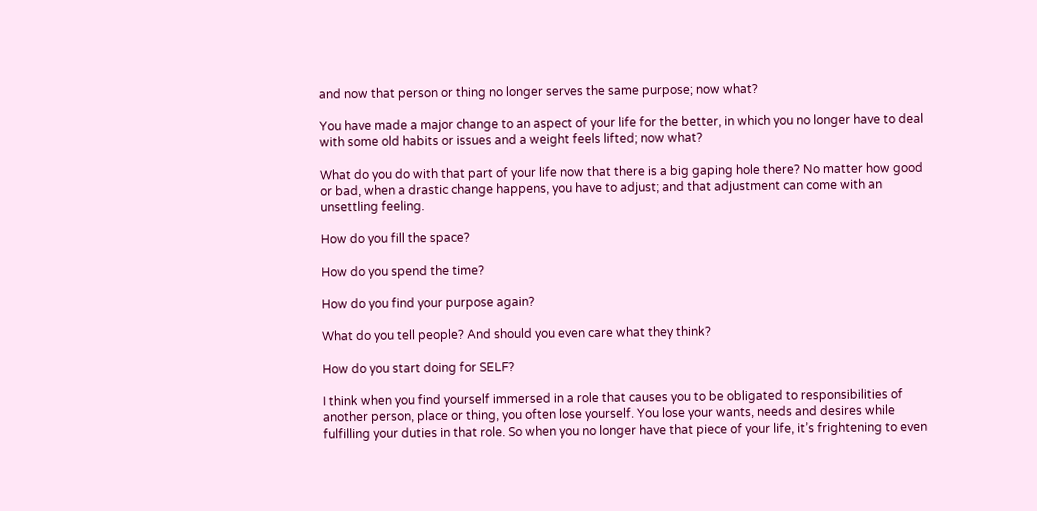and now that person or thing no longer serves the same purpose; now what?

You have made a major change to an aspect of your life for the better, in which you no longer have to deal with some old habits or issues and a weight feels lifted; now what?

What do you do with that part of your life now that there is a big gaping hole there? No matter how good or bad, when a drastic change happens, you have to adjust; and that adjustment can come with an unsettling feeling.

How do you fill the space?

How do you spend the time?

How do you find your purpose again?

What do you tell people? And should you even care what they think?

How do you start doing for SELF?

I think when you find yourself immersed in a role that causes you to be obligated to responsibilities of another person, place or thing, you often lose yourself. You lose your wants, needs and desires while fulfilling your duties in that role. So when you no longer have that piece of your life, it’s frightening to even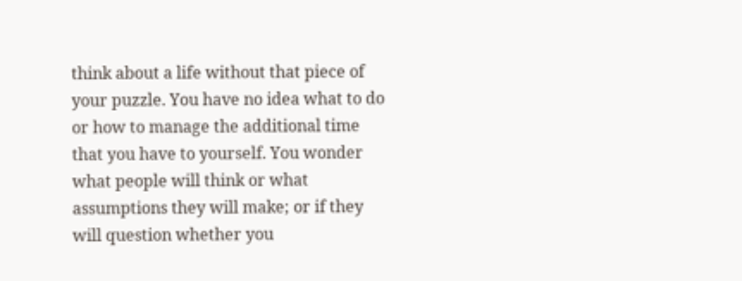think about a life without that piece of your puzzle. You have no idea what to do or how to manage the additional time that you have to yourself. You wonder what people will think or what assumptions they will make; or if they will question whether you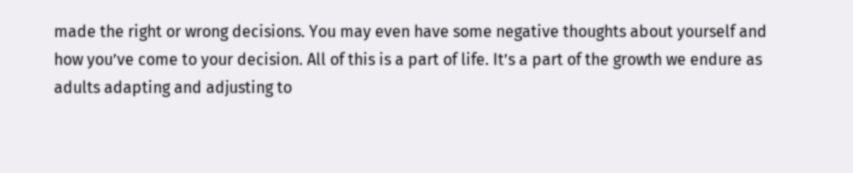made the right or wrong decisions. You may even have some negative thoughts about yourself and how you’ve come to your decision. All of this is a part of life. It’s a part of the growth we endure as adults adapting and adjusting to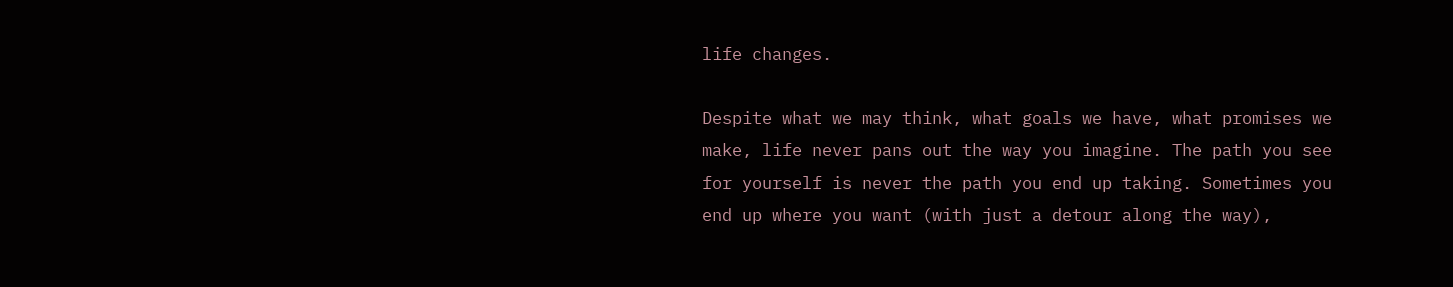life changes.

Despite what we may think, what goals we have, what promises we make, life never pans out the way you imagine. The path you see for yourself is never the path you end up taking. Sometimes you end up where you want (with just a detour along the way),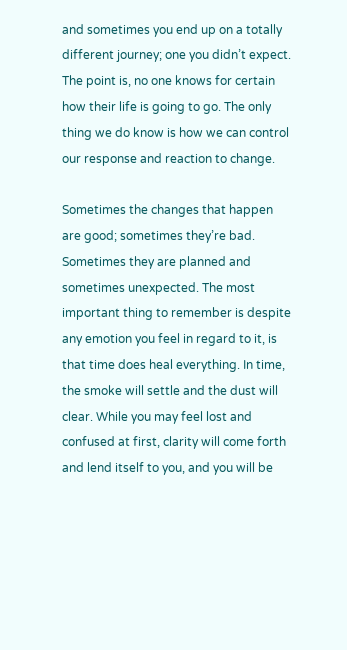and sometimes you end up on a totally different journey; one you didn’t expect. The point is, no one knows for certain how their life is going to go. The only thing we do know is how we can control our response and reaction to change.

Sometimes the changes that happen are good; sometimes they’re bad. Sometimes they are planned and sometimes unexpected. The most important thing to remember is despite any emotion you feel in regard to it, is that time does heal everything. In time, the smoke will settle and the dust will clear. While you may feel lost and confused at first, clarity will come forth and lend itself to you, and you will be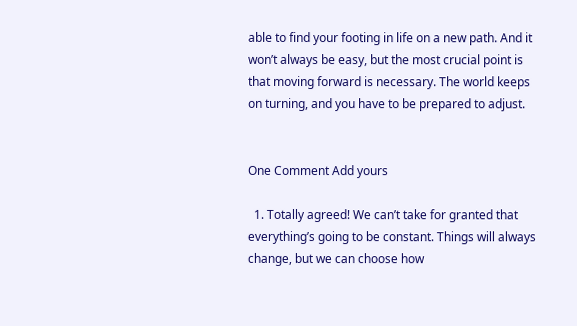able to find your footing in life on a new path. And it won’t always be easy, but the most crucial point is that moving forward is necessary. The world keeps on turning, and you have to be prepared to adjust.


One Comment Add yours

  1. Totally agreed! We can’t take for granted that everything’s going to be constant. Things will always change, but we can choose how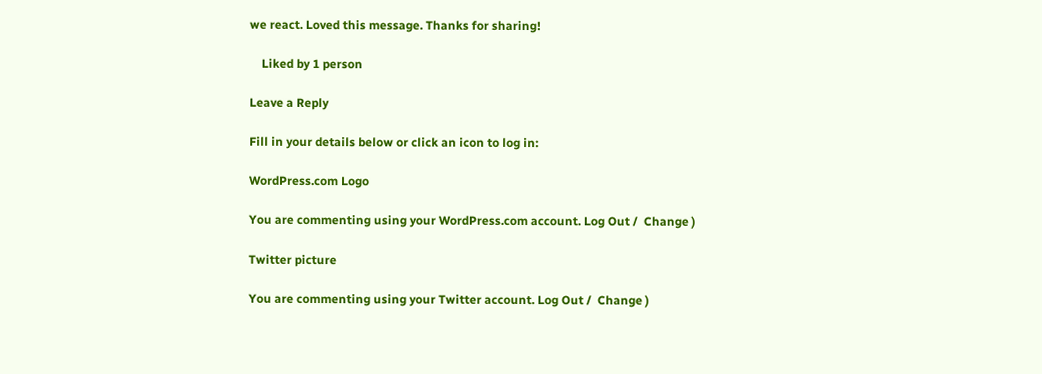we react. Loved this message. Thanks for sharing!

    Liked by 1 person

Leave a Reply

Fill in your details below or click an icon to log in:

WordPress.com Logo

You are commenting using your WordPress.com account. Log Out /  Change )

Twitter picture

You are commenting using your Twitter account. Log Out /  Change )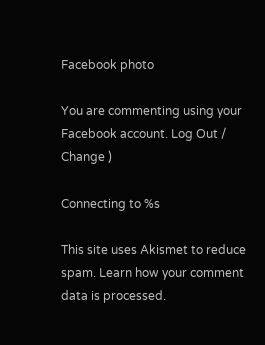Facebook photo

You are commenting using your Facebook account. Log Out /  Change )

Connecting to %s

This site uses Akismet to reduce spam. Learn how your comment data is processed.